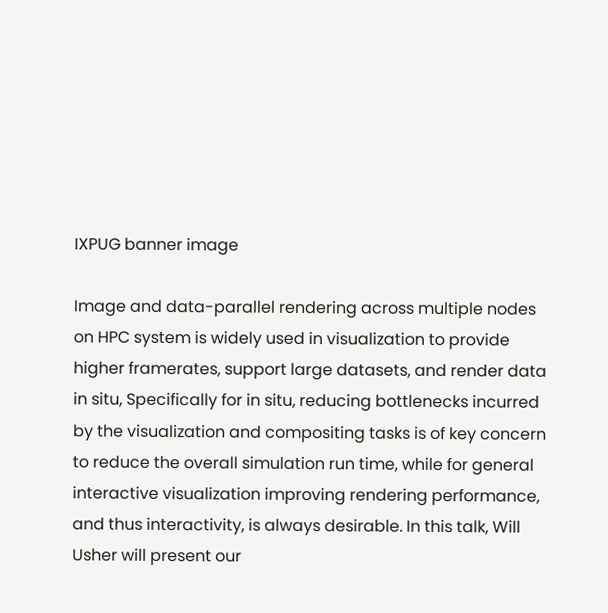IXPUG banner image

Image and data-parallel rendering across multiple nodes on HPC system is widely used in visualization to provide higher framerates, support large datasets, and render data in situ, Specifically for in situ, reducing bottlenecks incurred by the visualization and compositing tasks is of key concern to reduce the overall simulation run time, while for general interactive visualization improving rendering performance, and thus interactivity, is always desirable. In this talk, Will Usher will present our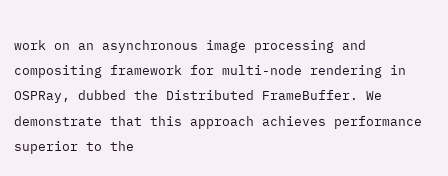work on an asynchronous image processing and compositing framework for multi-node rendering in OSPRay, dubbed the Distributed FrameBuffer. We demonstrate that this approach achieves performance superior to the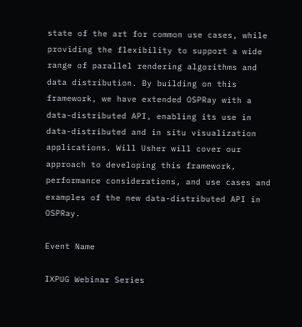state of the art for common use cases, while providing the flexibility to support a wide range of parallel rendering algorithms and data distribution. By building on this framework, we have extended OSPRay with a data-distributed API, enabling its use in data-distributed and in situ visualization applications. Will Usher will cover our approach to developing this framework, performance considerations, and use cases and examples of the new data-distributed API in OSPRay.

Event Name

IXPUG Webinar Series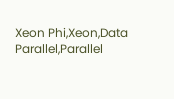Xeon Phi,Xeon,Data Parallel,Parallel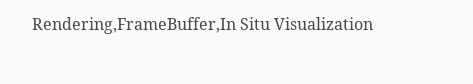Rendering,FrameBuffer,In Situ Visualization